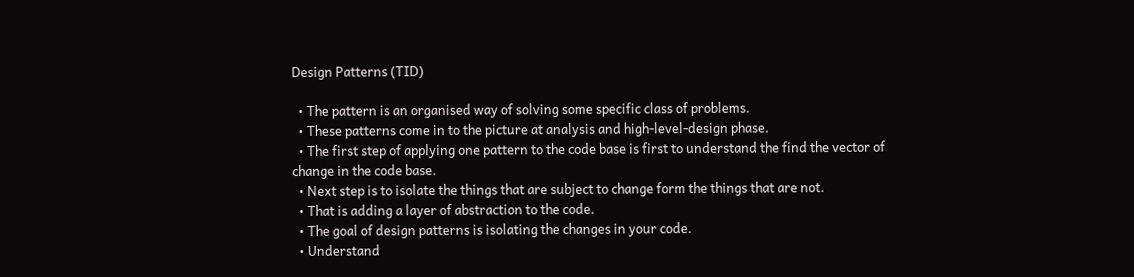Design Patterns (TID)

  • The pattern is an organised way of solving some specific class of problems.
  • These patterns come in to the picture at analysis and high-level-design phase.
  • The first step of applying one pattern to the code base is first to understand the find the vector of change in the code base.
  • Next step is to isolate the things that are subject to change form the things that are not.
  • That is adding a layer of abstraction to the code.
  • The goal of design patterns is isolating the changes in your code.
  • Understand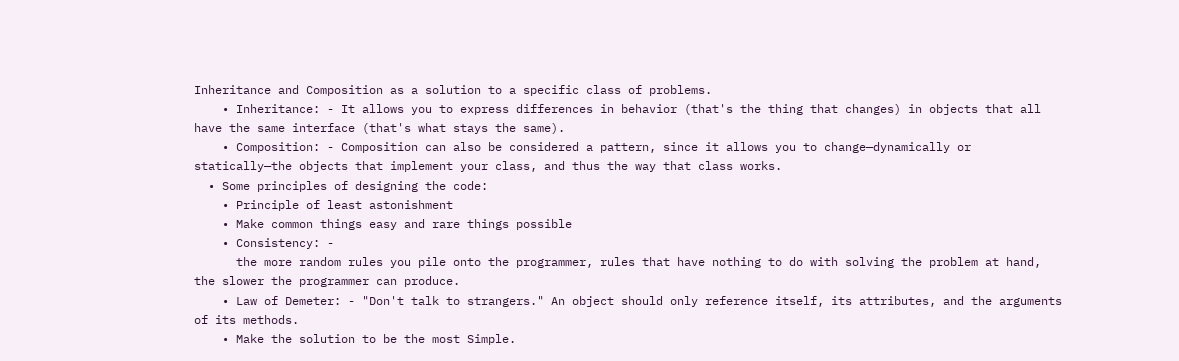Inheritance and Composition as a solution to a specific class of problems.
    • Inheritance: - It allows you to express differences in behavior (that's the thing that changes) in objects that all have the same interface (that's what stays the same).
    • Composition: - Composition can also be considered a pattern, since it allows you to change—dynamically or statically—the objects that implement your class, and thus the way that class works.
  • Some principles of designing the code:
    • Principle of least astonishment
    • Make common things easy and rare things possible
    • Consistency: -
      the more random rules you pile onto the programmer, rules that have nothing to do with solving the problem at hand, the slower the programmer can produce.
    • Law of Demeter: - "Don't talk to strangers." An object should only reference itself, its attributes, and the arguments of its methods.
    • Make the solution to be the most Simple.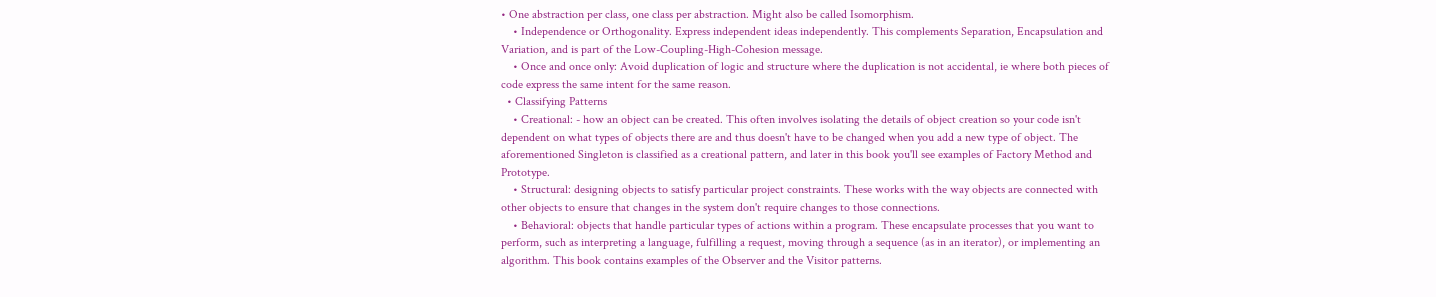• One abstraction per class, one class per abstraction. Might also be called Isomorphism.
    • Independence or Orthogonality. Express independent ideas independently. This complements Separation, Encapsulation and Variation, and is part of the Low-Coupling-High-Cohesion message.
    • Once and once only: Avoid duplication of logic and structure where the duplication is not accidental, ie where both pieces of code express the same intent for the same reason.
  • Classifying Patterns
    • Creational: - how an object can be created. This often involves isolating the details of object creation so your code isn't dependent on what types of objects there are and thus doesn't have to be changed when you add a new type of object. The aforementioned Singleton is classified as a creational pattern, and later in this book you'll see examples of Factory Method and Prototype.
    • Structural: designing objects to satisfy particular project constraints. These works with the way objects are connected with other objects to ensure that changes in the system don't require changes to those connections.
    • Behavioral: objects that handle particular types of actions within a program. These encapsulate processes that you want to perform, such as interpreting a language, fulfilling a request, moving through a sequence (as in an iterator), or implementing an algorithm. This book contains examples of the Observer and the Visitor patterns.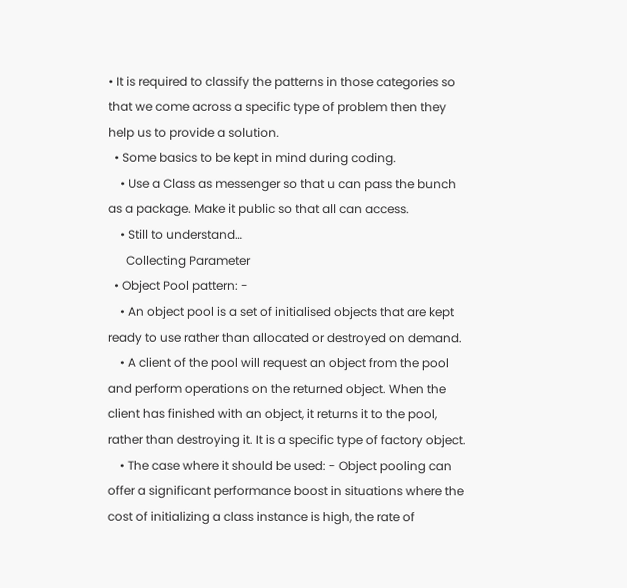• It is required to classify the patterns in those categories so that we come across a specific type of problem then they help us to provide a solution.
  • Some basics to be kept in mind during coding.
    • Use a Class as messenger so that u can pass the bunch as a package. Make it public so that all can access.
    • Still to understand…
      Collecting Parameter
  • Object Pool pattern: -
    • An object pool is a set of initialised objects that are kept ready to use rather than allocated or destroyed on demand.
    • A client of the pool will request an object from the pool and perform operations on the returned object. When the client has finished with an object, it returns it to the pool, rather than destroying it. It is a specific type of factory object.
    • The case where it should be used: - Object pooling can offer a significant performance boost in situations where the cost of initializing a class instance is high, the rate of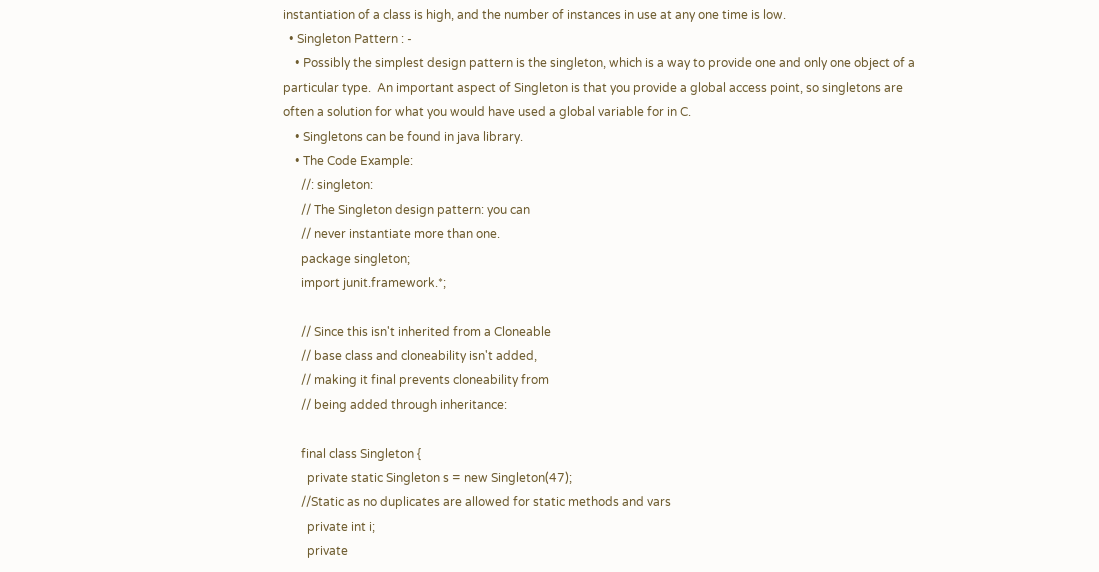instantiation of a class is high, and the number of instances in use at any one time is low.
  • Singleton Pattern : -
    • Possibly the simplest design pattern is the singleton, which is a way to provide one and only one object of a particular type.  An important aspect of Singleton is that you provide a global access point, so singletons are often a solution for what you would have used a global variable for in C.
    • Singletons can be found in java library.
    • The Code Example:
      //: singleton:
      // The Singleton design pattern: you can
      // never instantiate more than one.
      package singleton;
      import junit.framework.*;

      // Since this isn't inherited from a Cloneable
      // base class and cloneability isn't added,
      // making it final prevents cloneability from
      // being added through inheritance:

      final class Singleton {
        private static Singleton s = new Singleton(47);
      //Static as no duplicates are allowed for static methods and vars
        private int i;
        private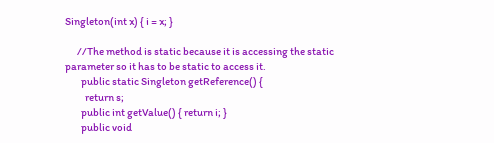Singleton(int x) { i = x; }

      //The method is static because it is accessing the static parameter so it has to be static to access it.
        public static Singleton getReference() {
          return s;
        public int getValue() { return i; }
        public void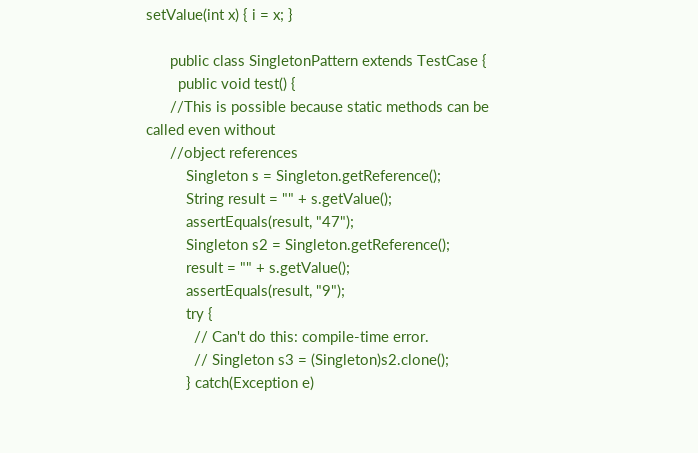setValue(int x) { i = x; }

      public class SingletonPattern extends TestCase {
        public void test() {
      //This is possible because static methods can be called even without
      //object references
          Singleton s = Singleton.getReference();
          String result = "" + s.getValue();
          assertEquals(result, "47");
          Singleton s2 = Singleton.getReference();
          result = "" + s.getValue();
          assertEquals(result, "9");
          try {
            // Can't do this: compile-time error.
            // Singleton s3 = (Singleton)s2.clone();
          } catch(Exception e)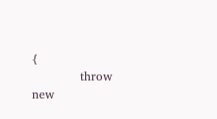{
            throw new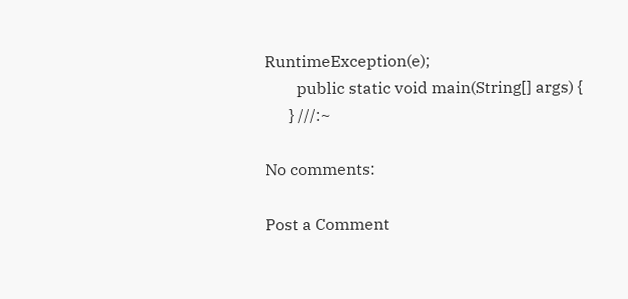RuntimeException(e);
        public static void main(String[] args) {
      } ///:~

No comments:

Post a Comment